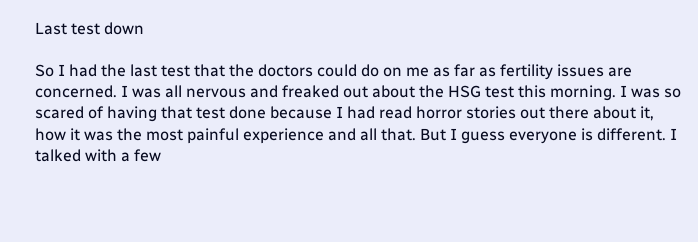Last test down

So I had the last test that the doctors could do on me as far as fertility issues are concerned. I was all nervous and freaked out about the HSG test this morning. I was so scared of having that test done because I had read horror stories out there about it, how it was the most painful experience and all that. But I guess everyone is different. I talked with a few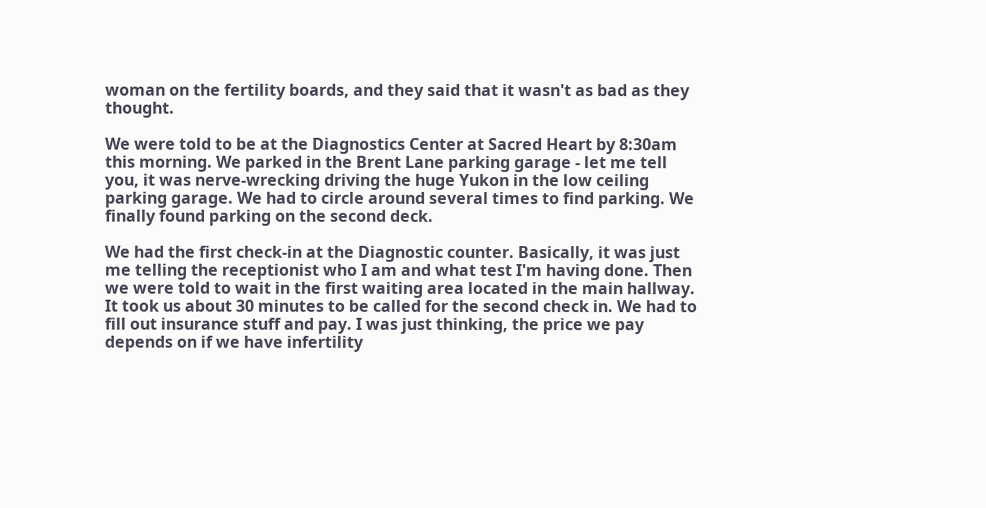woman on the fertility boards, and they said that it wasn't as bad as they thought.

We were told to be at the Diagnostics Center at Sacred Heart by 8:30am this morning. We parked in the Brent Lane parking garage - let me tell you, it was nerve-wrecking driving the huge Yukon in the low ceiling parking garage. We had to circle around several times to find parking. We finally found parking on the second deck.

We had the first check-in at the Diagnostic counter. Basically, it was just me telling the receptionist who I am and what test I'm having done. Then we were told to wait in the first waiting area located in the main hallway. It took us about 30 minutes to be called for the second check in. We had to fill out insurance stuff and pay. I was just thinking, the price we pay depends on if we have infertility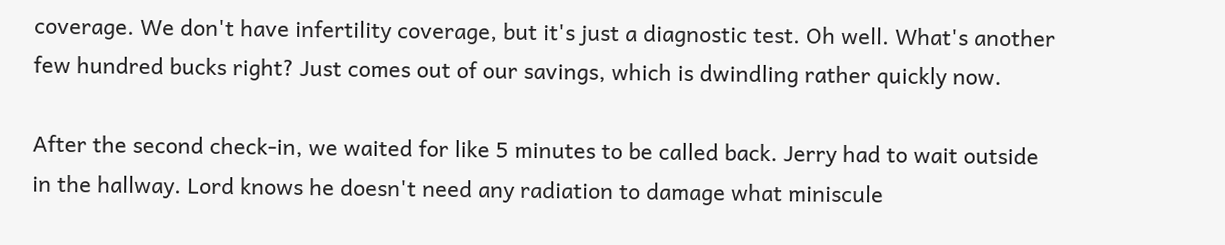coverage. We don't have infertility coverage, but it's just a diagnostic test. Oh well. What's another few hundred bucks right? Just comes out of our savings, which is dwindling rather quickly now.

After the second check-in, we waited for like 5 minutes to be called back. Jerry had to wait outside in the hallway. Lord knows he doesn't need any radiation to damage what miniscule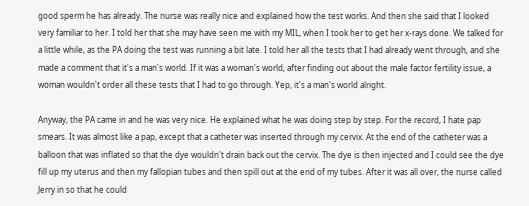good sperm he has already. The nurse was really nice and explained how the test works. And then she said that I looked very familiar to her. I told her that she may have seen me with my MIL, when I took her to get her x-rays done. We talked for a little while, as the PA doing the test was running a bit late. I told her all the tests that I had already went through, and she made a comment that it's a man's world. If it was a woman's world, after finding out about the male factor fertility issue, a woman wouldn't order all these tests that I had to go through. Yep, it's a man's world alright.

Anyway, the PA came in and he was very nice. He explained what he was doing step by step. For the record, I hate pap smears. It was almost like a pap, except that a catheter was inserted through my cervix. At the end of the catheter was a balloon that was inflated so that the dye wouldn't drain back out the cervix. The dye is then injected and I could see the dye fill up my uterus and then my fallopian tubes and then spill out at the end of my tubes. After it was all over, the nurse called Jerry in so that he could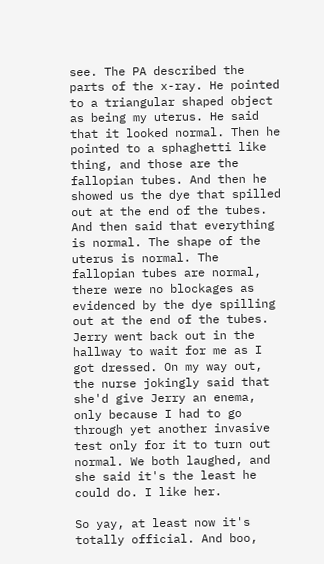see. The PA described the parts of the x-ray. He pointed to a triangular shaped object as being my uterus. He said that it looked normal. Then he pointed to a sphaghetti like thing, and those are the fallopian tubes. And then he showed us the dye that spilled out at the end of the tubes. And then said that everything is normal. The shape of the uterus is normal. The fallopian tubes are normal, there were no blockages as evidenced by the dye spilling out at the end of the tubes. Jerry went back out in the hallway to wait for me as I got dressed. On my way out, the nurse jokingly said that she'd give Jerry an enema, only because I had to go through yet another invasive test only for it to turn out normal. We both laughed, and she said it's the least he could do. I like her.

So yay, at least now it's totally official. And boo,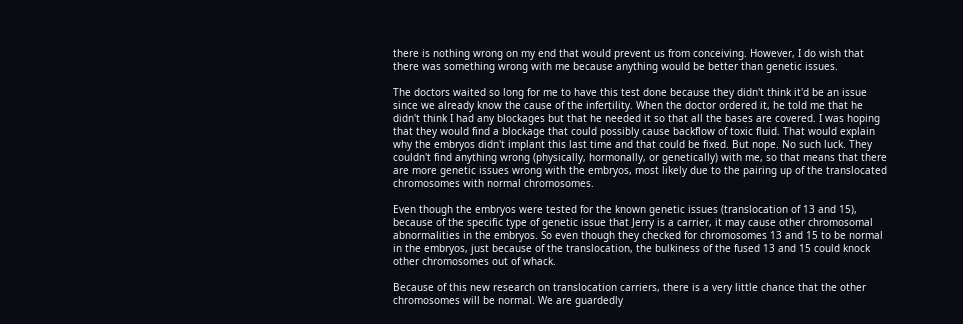there is nothing wrong on my end that would prevent us from conceiving. However, I do wish that there was something wrong with me because anything would be better than genetic issues.

The doctors waited so long for me to have this test done because they didn't think it'd be an issue since we already know the cause of the infertility. When the doctor ordered it, he told me that he didn't think I had any blockages but that he needed it so that all the bases are covered. I was hoping that they would find a blockage that could possibly cause backflow of toxic fluid. That would explain why the embryos didn't implant this last time and that could be fixed. But nope. No such luck. They couldn't find anything wrong (physically, hormonally, or genetically) with me, so that means that there are more genetic issues wrong with the embryos, most likely due to the pairing up of the translocated chromosomes with normal chromosomes.

Even though the embryos were tested for the known genetic issues (translocation of 13 and 15), because of the specific type of genetic issue that Jerry is a carrier, it may cause other chromosomal abnormalities in the embryos. So even though they checked for chromosomes 13 and 15 to be normal in the embryos, just because of the translocation, the bulkiness of the fused 13 and 15 could knock other chromosomes out of whack.

Because of this new research on translocation carriers, there is a very little chance that the other chromosomes will be normal. We are guardedly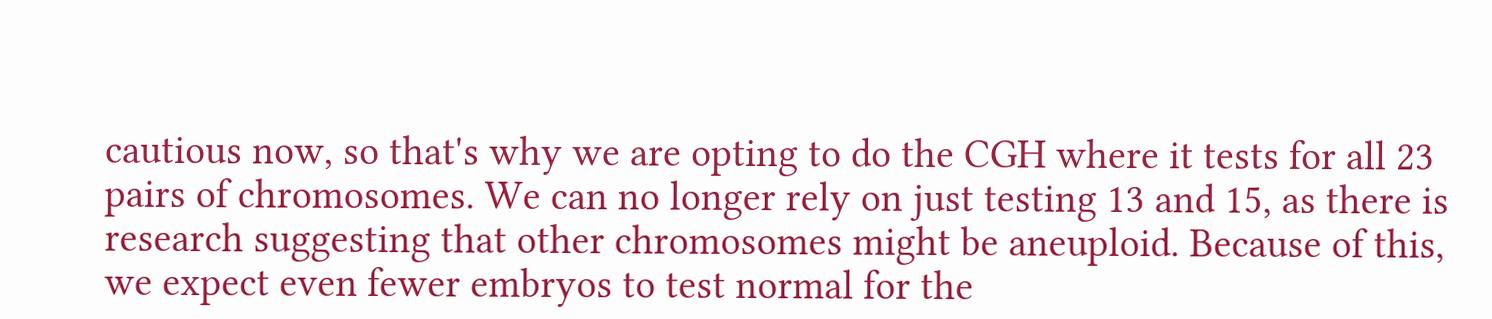cautious now, so that's why we are opting to do the CGH where it tests for all 23 pairs of chromosomes. We can no longer rely on just testing 13 and 15, as there is research suggesting that other chromosomes might be aneuploid. Because of this, we expect even fewer embryos to test normal for the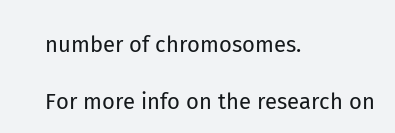number of chromosomes.

For more info on the research on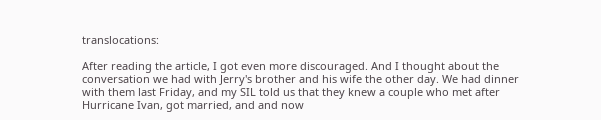translocations:

After reading the article, I got even more discouraged. And I thought about the conversation we had with Jerry's brother and his wife the other day. We had dinner with them last Friday, and my SIL told us that they knew a couple who met after Hurricane Ivan, got married, and and now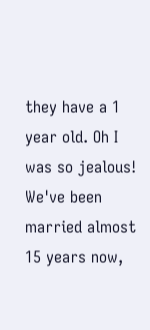they have a 1 year old. Oh I was so jealous! We've been married almost 15 years now,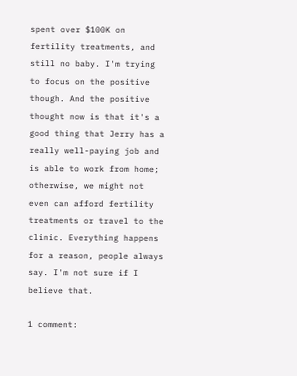spent over $100K on fertility treatments, and still no baby. I'm trying to focus on the positive though. And the positive thought now is that it's a good thing that Jerry has a really well-paying job and is able to work from home; otherwise, we might not even can afford fertility treatments or travel to the clinic. Everything happens for a reason, people always say. I'm not sure if I believe that.

1 comment: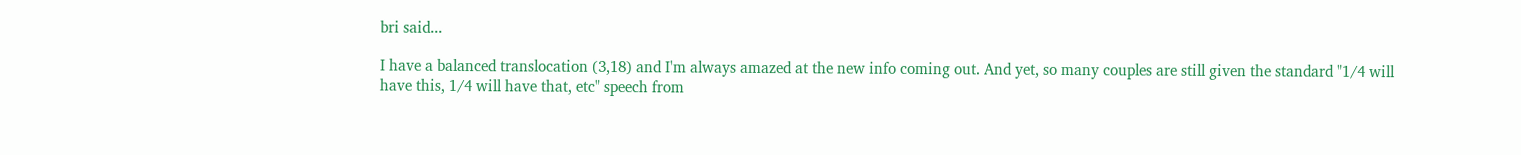bri said...

I have a balanced translocation (3,18) and I'm always amazed at the new info coming out. And yet, so many couples are still given the standard "1/4 will have this, 1/4 will have that, etc" speech from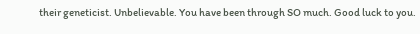their geneticist. Unbelievable. You have been through SO much. Good luck to you.